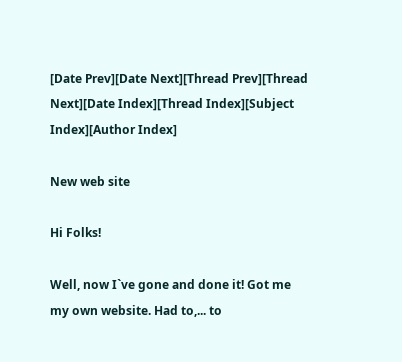[Date Prev][Date Next][Thread Prev][Thread Next][Date Index][Thread Index][Subject Index][Author Index]

New web site

Hi Folks!

Well, now I`ve gone and done it! Got me my own website. Had to,... to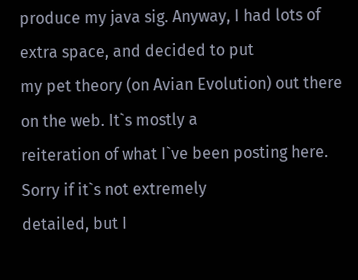produce my java sig. Anyway, I had lots of extra space, and decided to put
my pet theory (on Avian Evolution) out there on the web. It`s mostly a
reiteration of what I`ve been posting here. Sorry if it`s not extremely
detailed, but I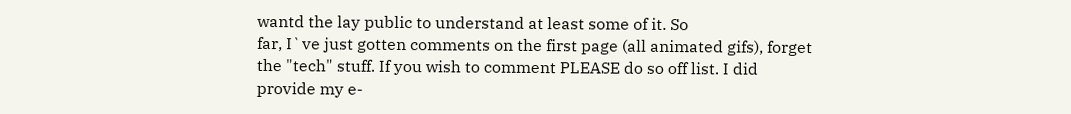wantd the lay public to understand at least some of it. So
far, I`ve just gotten comments on the first page (all animated gifs), forget
the "tech" stuff. If you wish to comment PLEASE do so off list. I did
provide my e-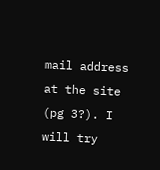mail address at the site (pg 3?). I will try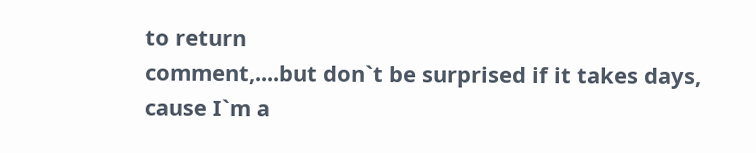to return
comment,....but don`t be surprised if it takes days, cause I`m a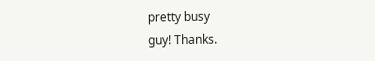pretty busy
guy! Thanks.